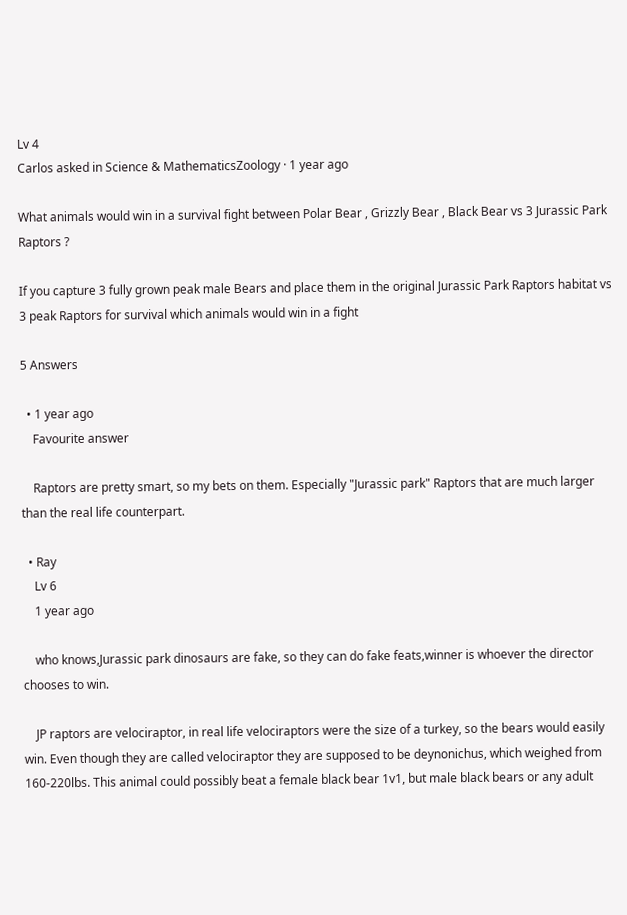Lv 4
Carlos asked in Science & MathematicsZoology · 1 year ago

What animals would win in a survival fight between Polar Bear , Grizzly Bear , Black Bear vs 3 Jurassic Park Raptors ?

If you capture 3 fully grown peak male Bears and place them in the original Jurassic Park Raptors habitat vs 3 peak Raptors for survival which animals would win in a fight

5 Answers

  • 1 year ago
    Favourite answer

    Raptors are pretty smart, so my bets on them. Especially "Jurassic park" Raptors that are much larger than the real life counterpart.

  • Ray
    Lv 6
    1 year ago

    who knows,Jurassic park dinosaurs are fake, so they can do fake feats,winner is whoever the director chooses to win.

    JP raptors are velociraptor, in real life velociraptors were the size of a turkey, so the bears would easily win. Even though they are called velociraptor they are supposed to be deynonichus, which weighed from 160-220lbs. This animal could possibly beat a female black bear 1v1, but male black bears or any adult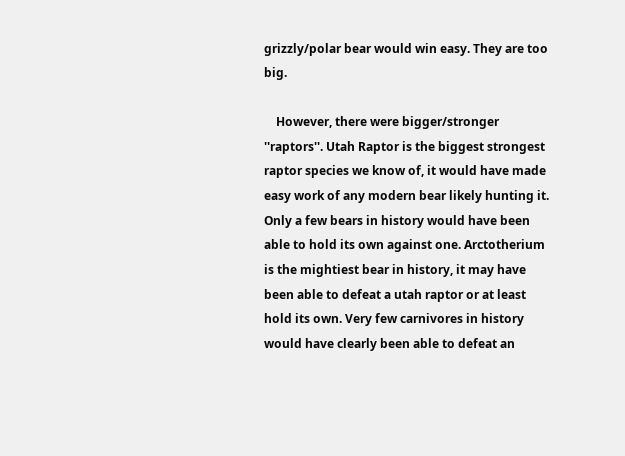grizzly/polar bear would win easy. They are too big.

    However, there were bigger/stronger ''raptors''. Utah Raptor is the biggest strongest raptor species we know of, it would have made easy work of any modern bear likely hunting it. Only a few bears in history would have been able to hold its own against one. Arctotherium is the mightiest bear in history, it may have been able to defeat a utah raptor or at least hold its own. Very few carnivores in history would have clearly been able to defeat an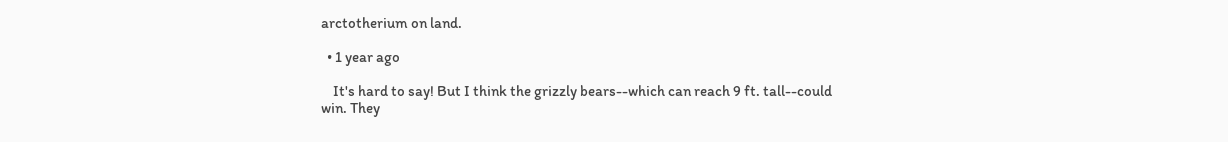arctotherium on land.

  • 1 year ago

    It's hard to say! But I think the grizzly bears--which can reach 9 ft. tall--could win. They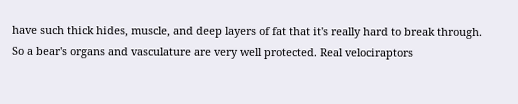have such thick hides, muscle, and deep layers of fat that it's really hard to break through. So a bear's organs and vasculature are very well protected. Real velociraptors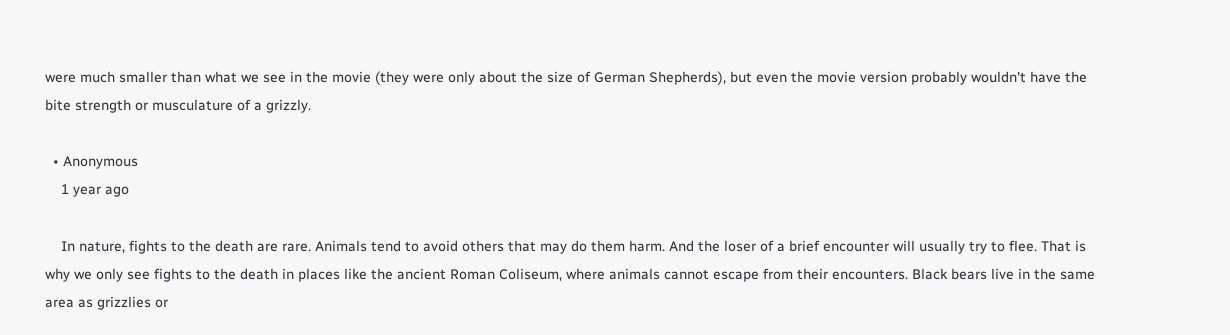were much smaller than what we see in the movie (they were only about the size of German Shepherds), but even the movie version probably wouldn't have the bite strength or musculature of a grizzly.

  • Anonymous
    1 year ago

    In nature, fights to the death are rare. Animals tend to avoid others that may do them harm. And the loser of a brief encounter will usually try to flee. That is why we only see fights to the death in places like the ancient Roman Coliseum, where animals cannot escape from their encounters. Black bears live in the same area as grizzlies or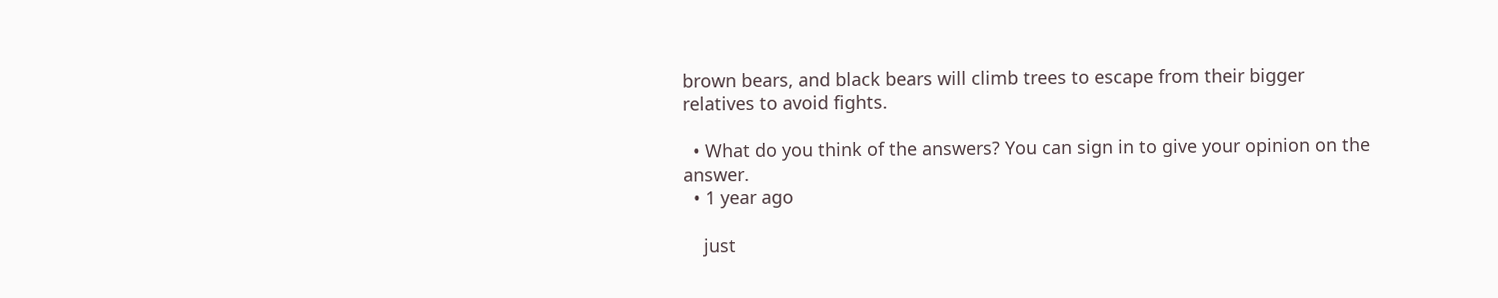brown bears, and black bears will climb trees to escape from their bigger relatives to avoid fights.

  • What do you think of the answers? You can sign in to give your opinion on the answer.
  • 1 year ago

    just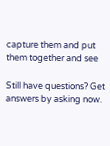capture them and put them together and see

Still have questions? Get answers by asking now.